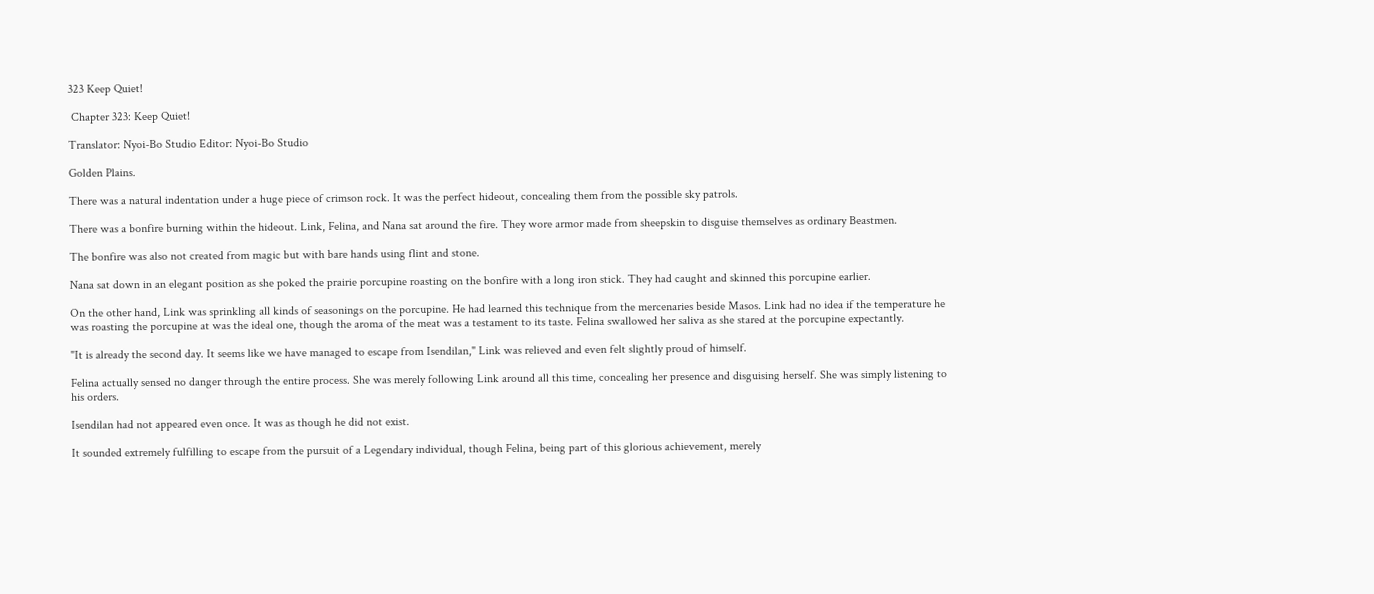323 Keep Quiet!

 Chapter 323: Keep Quiet!

Translator: Nyoi-Bo Studio Editor: Nyoi-Bo Studio

Golden Plains.

There was a natural indentation under a huge piece of crimson rock. It was the perfect hideout, concealing them from the possible sky patrols.

There was a bonfire burning within the hideout. Link, Felina, and Nana sat around the fire. They wore armor made from sheepskin to disguise themselves as ordinary Beastmen.

The bonfire was also not created from magic but with bare hands using flint and stone.

Nana sat down in an elegant position as she poked the prairie porcupine roasting on the bonfire with a long iron stick. They had caught and skinned this porcupine earlier.

On the other hand, Link was sprinkling all kinds of seasonings on the porcupine. He had learned this technique from the mercenaries beside Masos. Link had no idea if the temperature he was roasting the porcupine at was the ideal one, though the aroma of the meat was a testament to its taste. Felina swallowed her saliva as she stared at the porcupine expectantly.

"It is already the second day. It seems like we have managed to escape from Isendilan," Link was relieved and even felt slightly proud of himself.

Felina actually sensed no danger through the entire process. She was merely following Link around all this time, concealing her presence and disguising herself. She was simply listening to his orders.

Isendilan had not appeared even once. It was as though he did not exist.

It sounded extremely fulfilling to escape from the pursuit of a Legendary individual, though Felina, being part of this glorious achievement, merely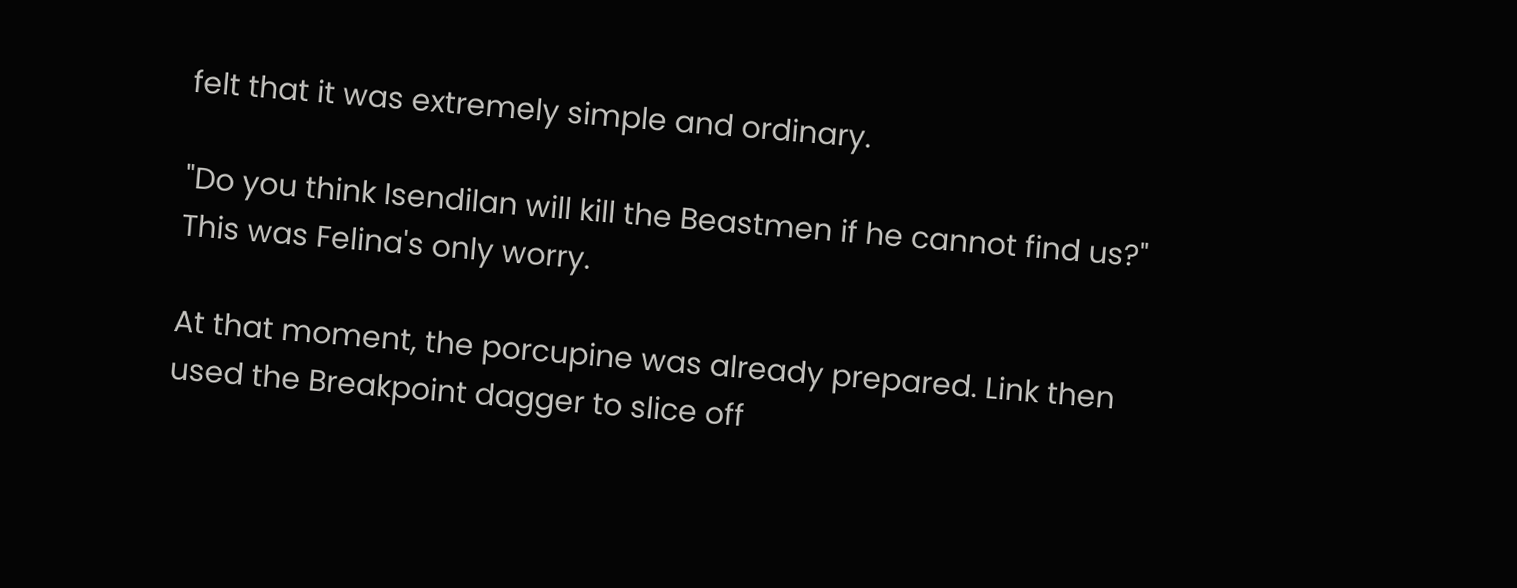felt that it was extremely simple and ordinary.

"Do you think Isendilan will kill the Beastmen if he cannot find us?" This was Felina's only worry.

At that moment, the porcupine was already prepared. Link then used the Breakpoint dagger to slice off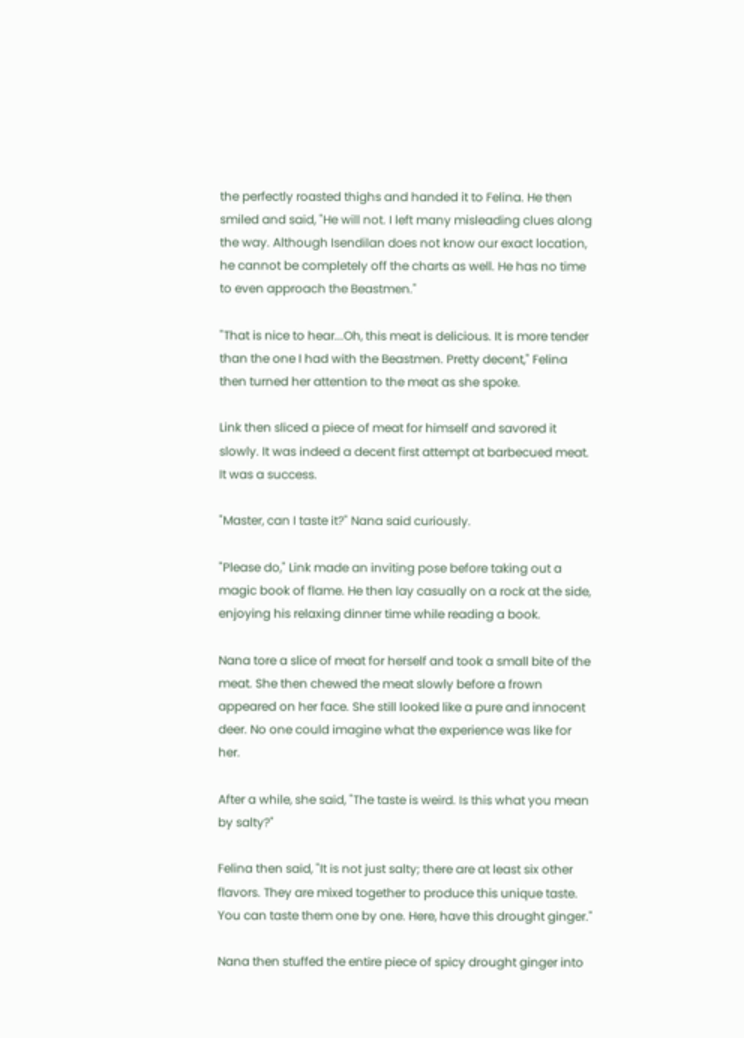the perfectly roasted thighs and handed it to Felina. He then smiled and said, "He will not. I left many misleading clues along the way. Although Isendilan does not know our exact location, he cannot be completely off the charts as well. He has no time to even approach the Beastmen."

"That is nice to hear...Oh, this meat is delicious. It is more tender than the one I had with the Beastmen. Pretty decent," Felina then turned her attention to the meat as she spoke.

Link then sliced a piece of meat for himself and savored it slowly. It was indeed a decent first attempt at barbecued meat. It was a success.

"Master, can I taste it?" Nana said curiously.

"Please do," Link made an inviting pose before taking out a magic book of flame. He then lay casually on a rock at the side, enjoying his relaxing dinner time while reading a book.

Nana tore a slice of meat for herself and took a small bite of the meat. She then chewed the meat slowly before a frown appeared on her face. She still looked like a pure and innocent deer. No one could imagine what the experience was like for her.

After a while, she said, "The taste is weird. Is this what you mean by salty?"

Felina then said, "It is not just salty; there are at least six other flavors. They are mixed together to produce this unique taste. You can taste them one by one. Here, have this drought ginger."

Nana then stuffed the entire piece of spicy drought ginger into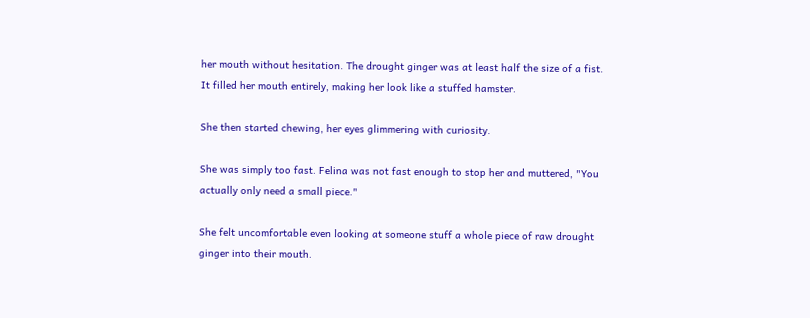her mouth without hesitation. The drought ginger was at least half the size of a fist. It filled her mouth entirely, making her look like a stuffed hamster.

She then started chewing, her eyes glimmering with curiosity.

She was simply too fast. Felina was not fast enough to stop her and muttered, "You actually only need a small piece."

She felt uncomfortable even looking at someone stuff a whole piece of raw drought ginger into their mouth.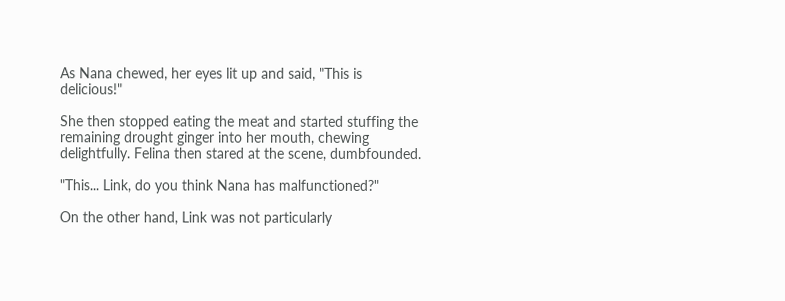As Nana chewed, her eyes lit up and said, "This is delicious!"

She then stopped eating the meat and started stuffing the remaining drought ginger into her mouth, chewing delightfully. Felina then stared at the scene, dumbfounded.

"This... Link, do you think Nana has malfunctioned?"

On the other hand, Link was not particularly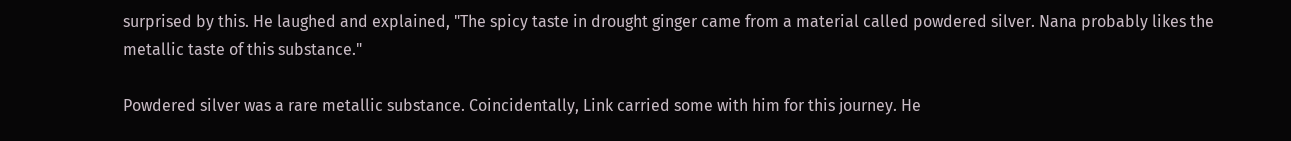surprised by this. He laughed and explained, "The spicy taste in drought ginger came from a material called powdered silver. Nana probably likes the metallic taste of this substance."

Powdered silver was a rare metallic substance. Coincidentally, Link carried some with him for this journey. He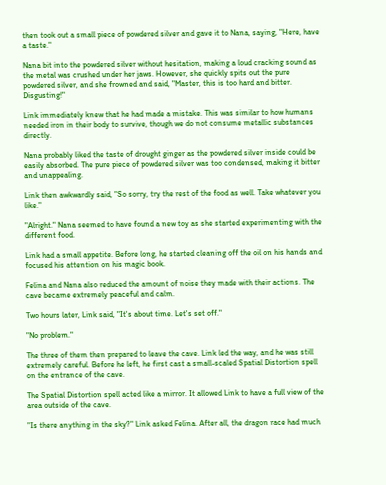then took out a small piece of powdered silver and gave it to Nana, saying, "Here, have a taste."

Nana bit into the powdered silver without hesitation, making a loud cracking sound as the metal was crushed under her jaws. However, she quickly spits out the pure powdered silver, and she frowned and said, "Master, this is too hard and bitter. Disgusting!"

Link immediately knew that he had made a mistake. This was similar to how humans needed iron in their body to survive, though we do not consume metallic substances directly.

Nana probably liked the taste of drought ginger as the powdered silver inside could be easily absorbed. The pure piece of powdered silver was too condensed, making it bitter and unappealing.

Link then awkwardly said, "So sorry, try the rest of the food as well. Take whatever you like."

"Alright." Nana seemed to have found a new toy as she started experimenting with the different food.

Link had a small appetite. Before long, he started cleaning off the oil on his hands and focused his attention on his magic book.

Felina and Nana also reduced the amount of noise they made with their actions. The cave became extremely peaceful and calm.

Two hours later, Link said, "It's about time. Let's set off."

"No problem."

The three of them then prepared to leave the cave. Link led the way, and he was still extremely careful. Before he left, he first cast a small-scaled Spatial Distortion spell on the entrance of the cave.

The Spatial Distortion spell acted like a mirror. It allowed Link to have a full view of the area outside of the cave.

"Is there anything in the sky?" Link asked Felina. After all, the dragon race had much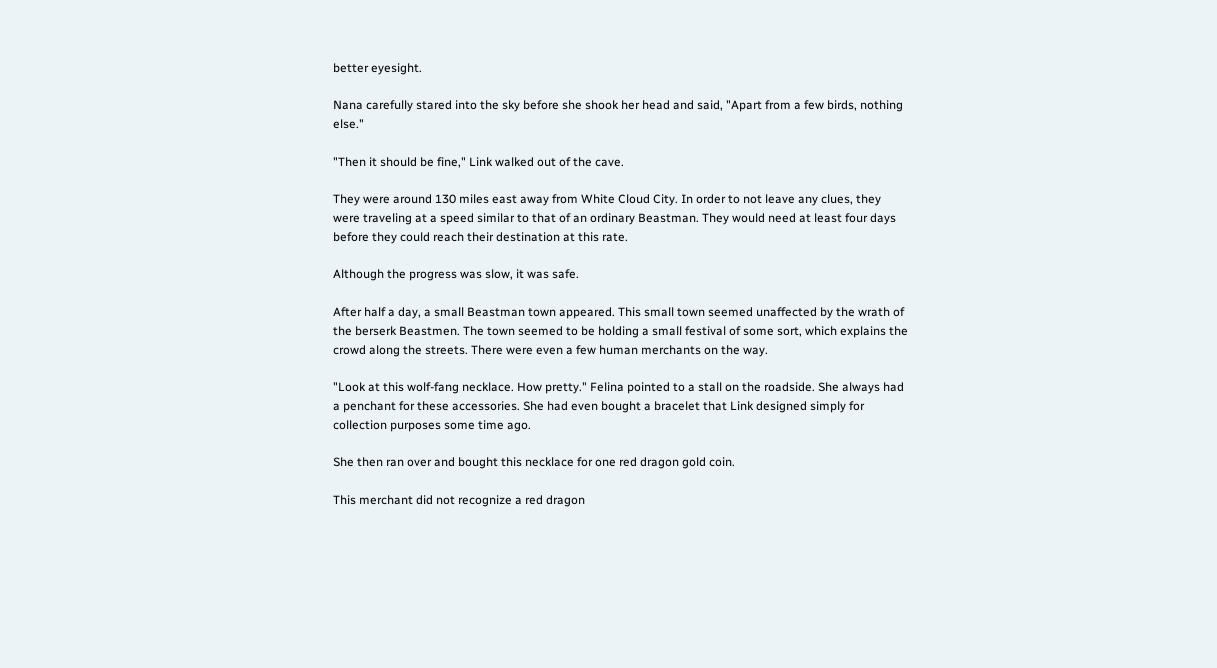better eyesight.

Nana carefully stared into the sky before she shook her head and said, "Apart from a few birds, nothing else."

"Then it should be fine," Link walked out of the cave.

They were around 130 miles east away from White Cloud City. In order to not leave any clues, they were traveling at a speed similar to that of an ordinary Beastman. They would need at least four days before they could reach their destination at this rate.

Although the progress was slow, it was safe.

After half a day, a small Beastman town appeared. This small town seemed unaffected by the wrath of the berserk Beastmen. The town seemed to be holding a small festival of some sort, which explains the crowd along the streets. There were even a few human merchants on the way.

"Look at this wolf-fang necklace. How pretty." Felina pointed to a stall on the roadside. She always had a penchant for these accessories. She had even bought a bracelet that Link designed simply for collection purposes some time ago.

She then ran over and bought this necklace for one red dragon gold coin.

This merchant did not recognize a red dragon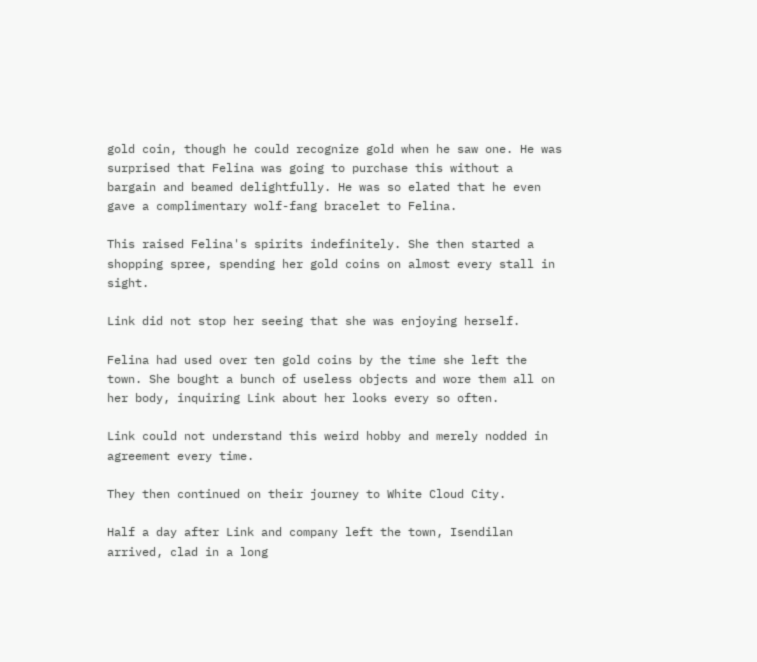gold coin, though he could recognize gold when he saw one. He was surprised that Felina was going to purchase this without a bargain and beamed delightfully. He was so elated that he even gave a complimentary wolf-fang bracelet to Felina.

This raised Felina's spirits indefinitely. She then started a shopping spree, spending her gold coins on almost every stall in sight.

Link did not stop her seeing that she was enjoying herself.

Felina had used over ten gold coins by the time she left the town. She bought a bunch of useless objects and wore them all on her body, inquiring Link about her looks every so often.

Link could not understand this weird hobby and merely nodded in agreement every time.

They then continued on their journey to White Cloud City.

Half a day after Link and company left the town, Isendilan arrived, clad in a long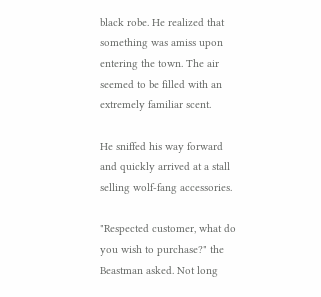black robe. He realized that something was amiss upon entering the town. The air seemed to be filled with an extremely familiar scent.

He sniffed his way forward and quickly arrived at a stall selling wolf-fang accessories.

"Respected customer, what do you wish to purchase?" the Beastman asked. Not long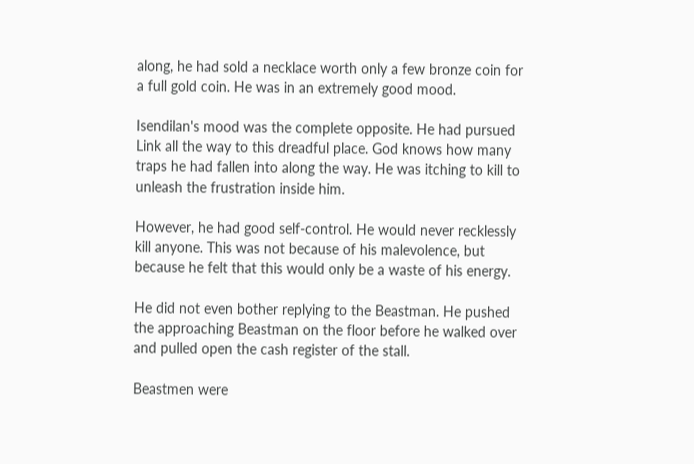along, he had sold a necklace worth only a few bronze coin for a full gold coin. He was in an extremely good mood.

Isendilan's mood was the complete opposite. He had pursued Link all the way to this dreadful place. God knows how many traps he had fallen into along the way. He was itching to kill to unleash the frustration inside him.

However, he had good self-control. He would never recklessly kill anyone. This was not because of his malevolence, but because he felt that this would only be a waste of his energy.

He did not even bother replying to the Beastman. He pushed the approaching Beastman on the floor before he walked over and pulled open the cash register of the stall.

Beastmen were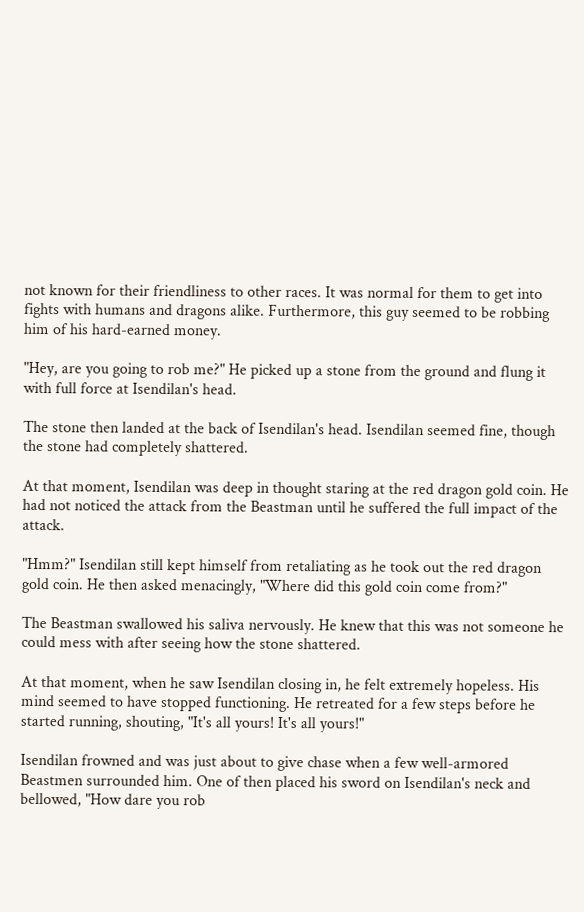not known for their friendliness to other races. It was normal for them to get into fights with humans and dragons alike. Furthermore, this guy seemed to be robbing him of his hard-earned money.

"Hey, are you going to rob me?" He picked up a stone from the ground and flung it with full force at Isendilan's head.

The stone then landed at the back of Isendilan's head. Isendilan seemed fine, though the stone had completely shattered.

At that moment, Isendilan was deep in thought staring at the red dragon gold coin. He had not noticed the attack from the Beastman until he suffered the full impact of the attack.

"Hmm?" Isendilan still kept himself from retaliating as he took out the red dragon gold coin. He then asked menacingly, "Where did this gold coin come from?"

The Beastman swallowed his saliva nervously. He knew that this was not someone he could mess with after seeing how the stone shattered.

At that moment, when he saw Isendilan closing in, he felt extremely hopeless. His mind seemed to have stopped functioning. He retreated for a few steps before he started running, shouting, "It's all yours! It's all yours!"

Isendilan frowned and was just about to give chase when a few well-armored Beastmen surrounded him. One of then placed his sword on Isendilan's neck and bellowed, "How dare you rob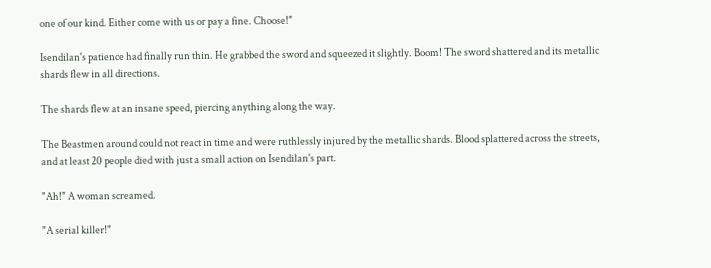one of our kind. Either come with us or pay a fine. Choose!"

Isendilan's patience had finally run thin. He grabbed the sword and squeezed it slightly. Boom! The sword shattered and its metallic shards flew in all directions.

The shards flew at an insane speed, piercing anything along the way.

The Beastmen around could not react in time and were ruthlessly injured by the metallic shards. Blood splattered across the streets, and at least 20 people died with just a small action on Isendilan's part.

"Ah!" A woman screamed.

"A serial killer!"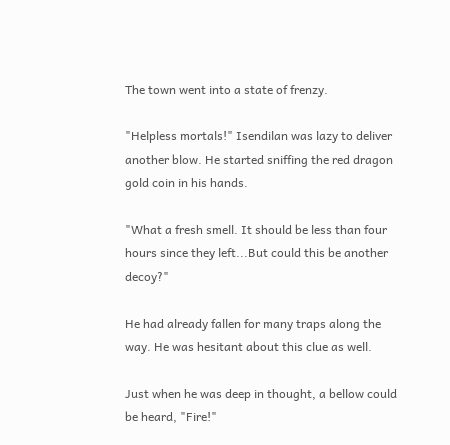The town went into a state of frenzy.

"Helpless mortals!" Isendilan was lazy to deliver another blow. He started sniffing the red dragon gold coin in his hands.

"What a fresh smell. It should be less than four hours since they left...But could this be another decoy?"

He had already fallen for many traps along the way. He was hesitant about this clue as well.

Just when he was deep in thought, a bellow could be heard, "Fire!"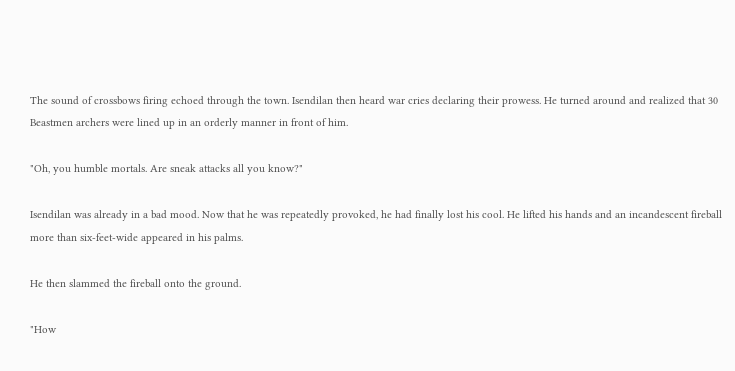The sound of crossbows firing echoed through the town. Isendilan then heard war cries declaring their prowess. He turned around and realized that 30 Beastmen archers were lined up in an orderly manner in front of him.

"Oh, you humble mortals. Are sneak attacks all you know?"

Isendilan was already in a bad mood. Now that he was repeatedly provoked, he had finally lost his cool. He lifted his hands and an incandescent fireball more than six-feet-wide appeared in his palms.

He then slammed the fireball onto the ground.

"How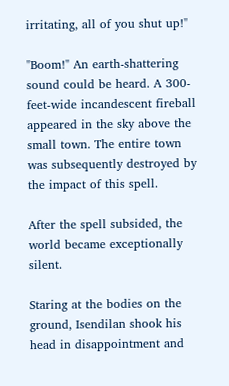irritating, all of you shut up!"

"Boom!" An earth-shattering sound could be heard. A 300-feet-wide incandescent fireball appeared in the sky above the small town. The entire town was subsequently destroyed by the impact of this spell.

After the spell subsided, the world became exceptionally silent.

Staring at the bodies on the ground, Isendilan shook his head in disappointment and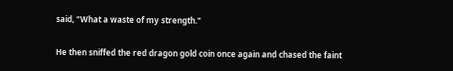said, "What a waste of my strength."

He then sniffed the red dragon gold coin once again and chased the faint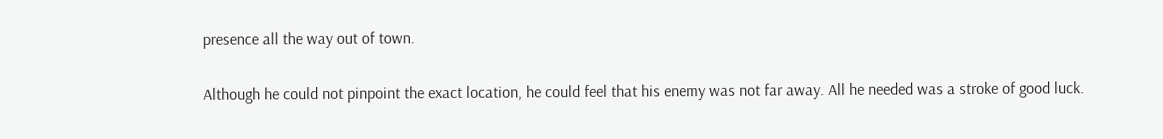presence all the way out of town.

Although he could not pinpoint the exact location, he could feel that his enemy was not far away. All he needed was a stroke of good luck.